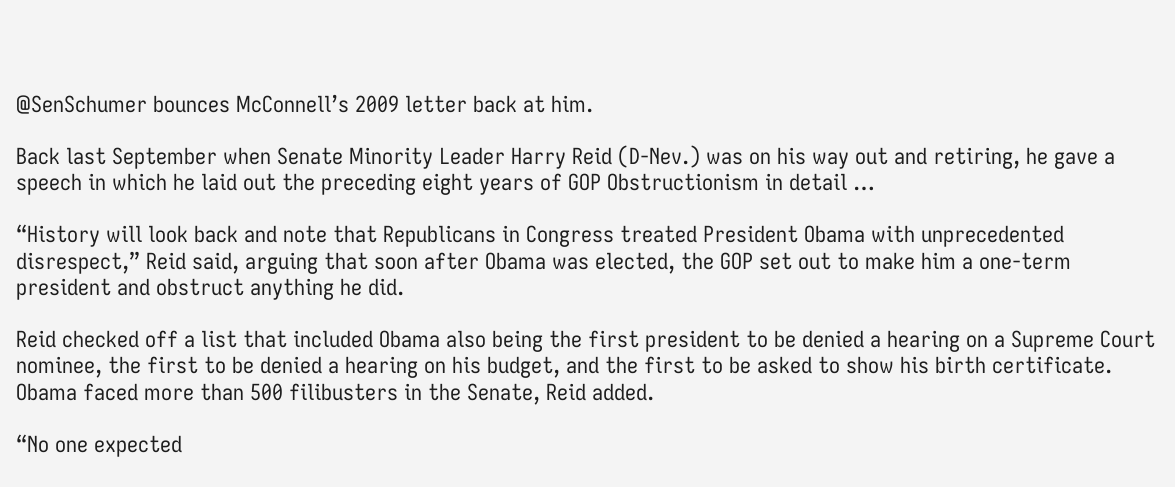@SenSchumer bounces McConnell’s 2009 letter back at him.

Back last September when Senate Minority Leader Harry Reid (D-Nev.) was on his way out and retiring, he gave a speech in which he laid out the preceding eight years of GOP Obstructionism in detail …

“History will look back and note that Republicans in Congress treated President Obama with unprecedented disrespect,” Reid said, arguing that soon after Obama was elected, the GOP set out to make him a one-term president and obstruct anything he did.

Reid checked off a list that included Obama also being the first president to be denied a hearing on a Supreme Court nominee, the first to be denied a hearing on his budget, and the first to be asked to show his birth certificate. Obama faced more than 500 filibusters in the Senate, Reid added.

“No one expected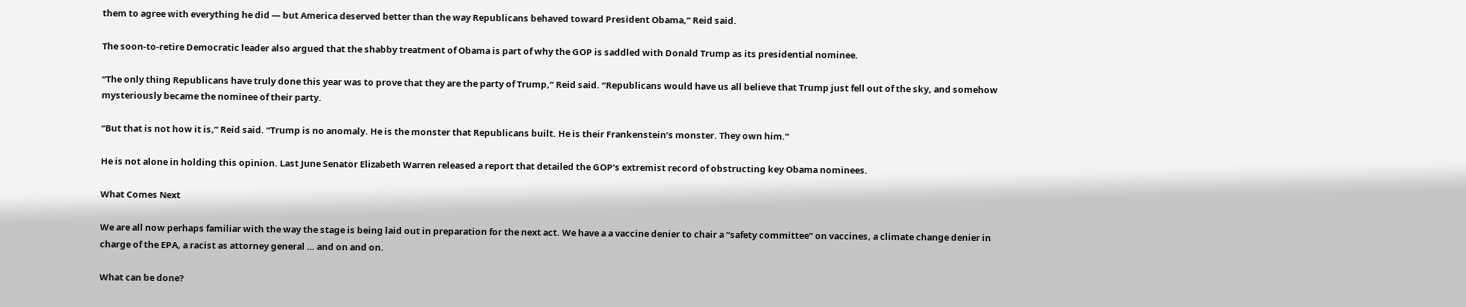them to agree with everything he did ― but America deserved better than the way Republicans behaved toward President Obama,” Reid said.

The soon-to-retire Democratic leader also argued that the shabby treatment of Obama is part of why the GOP is saddled with Donald Trump as its presidential nominee.

“The only thing Republicans have truly done this year was to prove that they are the party of Trump,” Reid said. “Republicans would have us all believe that Trump just fell out of the sky, and somehow mysteriously became the nominee of their party.

“But that is not how it is,” Reid said. “Trump is no anomaly. He is the monster that Republicans built. He is their Frankenstein’s monster. They own him.”

He is not alone in holding this opinion. Last June Senator Elizabeth Warren released a report that detailed the GOP’s extremist record of obstructing key Obama nominees.

What Comes Next

We are all now perhaps familiar with the way the stage is being laid out in preparation for the next act. We have a a vaccine denier to chair a “safety committee” on vaccines, a climate change denier in charge of the EPA, a racist as attorney general … and on and on.

What can be done?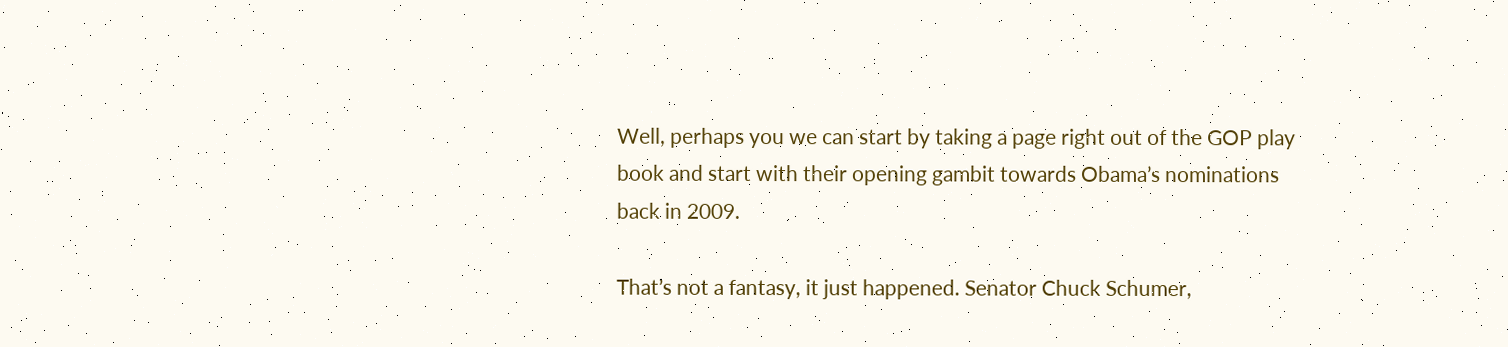Well, perhaps you we can start by taking a page right out of the GOP play book and start with their opening gambit towards Obama’s nominations back in 2009.

That’s not a fantasy, it just happened. Senator Chuck Schumer,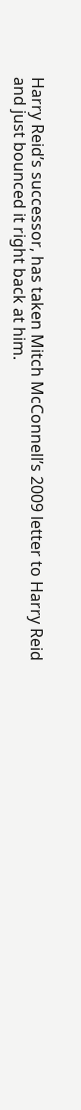Harry Reid’s successor, has taken Mitch McConnell’s 2009 letter to Harry Reid and just bounced it right back at him.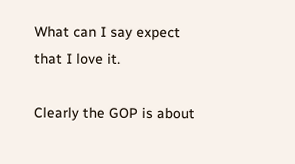What can I say expect that I love it.

Clearly the GOP is about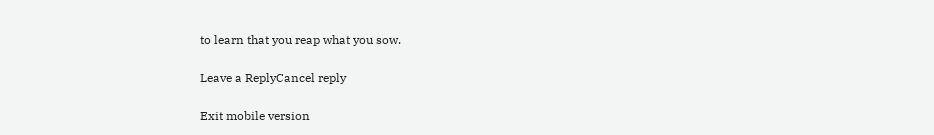to learn that you reap what you sow.

Leave a ReplyCancel reply

Exit mobile version